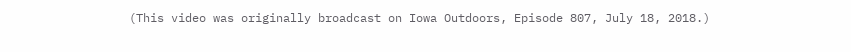(This video was originally broadcast on Iowa Outdoors, Episode 807, July 18, 2018.)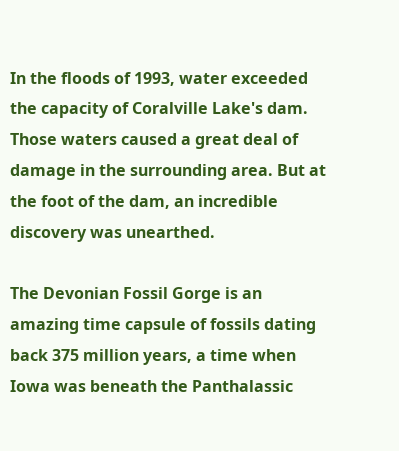In the floods of 1993, water exceeded the capacity of Coralville Lake's dam. Those waters caused a great deal of damage in the surrounding area. But at the foot of the dam, an incredible discovery was unearthed.

The Devonian Fossil Gorge is an amazing time capsule of fossils dating back 375 million years, a time when Iowa was beneath the Panthalassic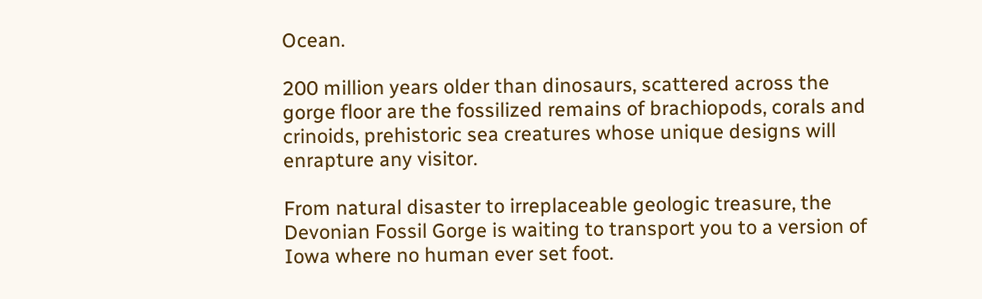Ocean.

200 million years older than dinosaurs, scattered across the gorge floor are the fossilized remains of brachiopods, corals and crinoids, prehistoric sea creatures whose unique designs will enrapture any visitor.

From natural disaster to irreplaceable geologic treasure, the Devonian Fossil Gorge is waiting to transport you to a version of Iowa where no human ever set foot.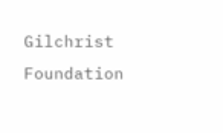Gilchrist Foundation